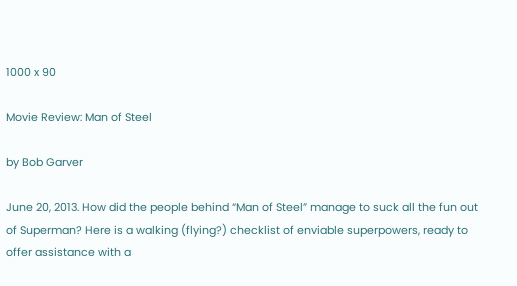1000 x 90

Movie Review: Man of Steel

by Bob Garver

June 20, 2013. How did the people behind “Man of Steel” manage to suck all the fun out of Superman? Here is a walking (flying?) checklist of enviable superpowers, ready to offer assistance with a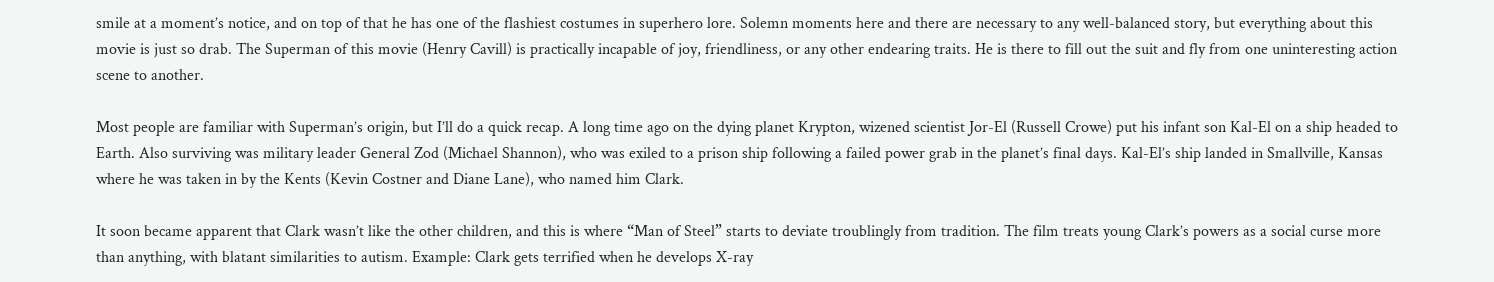smile at a moment’s notice, and on top of that he has one of the flashiest costumes in superhero lore. Solemn moments here and there are necessary to any well-balanced story, but everything about this movie is just so drab. The Superman of this movie (Henry Cavill) is practically incapable of joy, friendliness, or any other endearing traits. He is there to fill out the suit and fly from one uninteresting action scene to another.

Most people are familiar with Superman’s origin, but I’ll do a quick recap. A long time ago on the dying planet Krypton, wizened scientist Jor-El (Russell Crowe) put his infant son Kal-El on a ship headed to Earth. Also surviving was military leader General Zod (Michael Shannon), who was exiled to a prison ship following a failed power grab in the planet’s final days. Kal-El’s ship landed in Smallville, Kansas where he was taken in by the Kents (Kevin Costner and Diane Lane), who named him Clark.

It soon became apparent that Clark wasn’t like the other children, and this is where “Man of Steel” starts to deviate troublingly from tradition. The film treats young Clark’s powers as a social curse more than anything, with blatant similarities to autism. Example: Clark gets terrified when he develops X-ray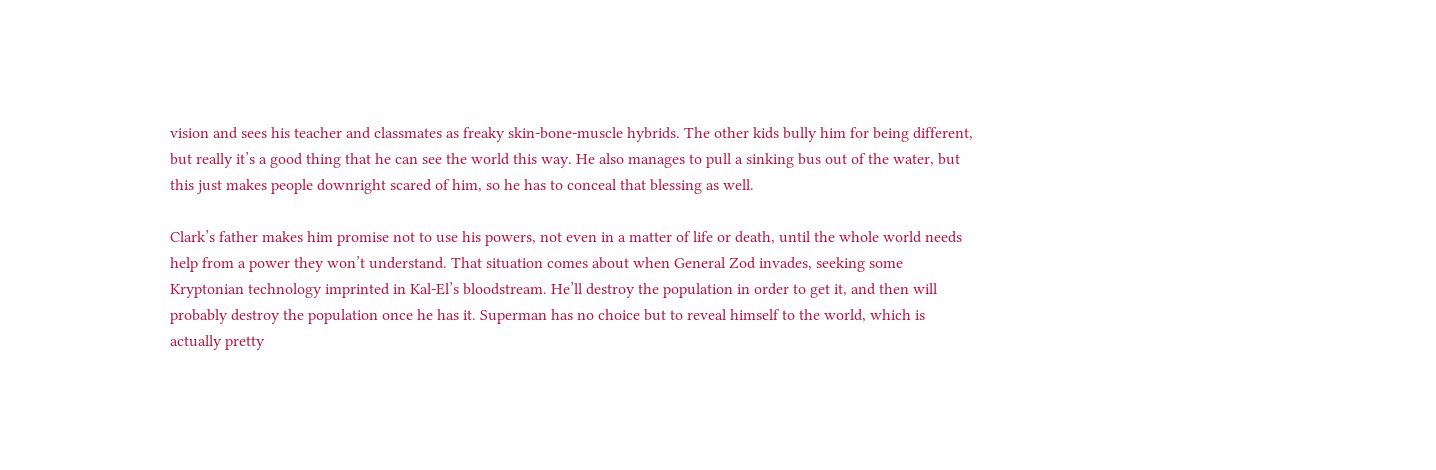vision and sees his teacher and classmates as freaky skin-bone-muscle hybrids. The other kids bully him for being different, but really it’s a good thing that he can see the world this way. He also manages to pull a sinking bus out of the water, but this just makes people downright scared of him, so he has to conceal that blessing as well.

Clark’s father makes him promise not to use his powers, not even in a matter of life or death, until the whole world needs help from a power they won’t understand. That situation comes about when General Zod invades, seeking some Kryptonian technology imprinted in Kal-El’s bloodstream. He’ll destroy the population in order to get it, and then will probably destroy the population once he has it. Superman has no choice but to reveal himself to the world, which is actually pretty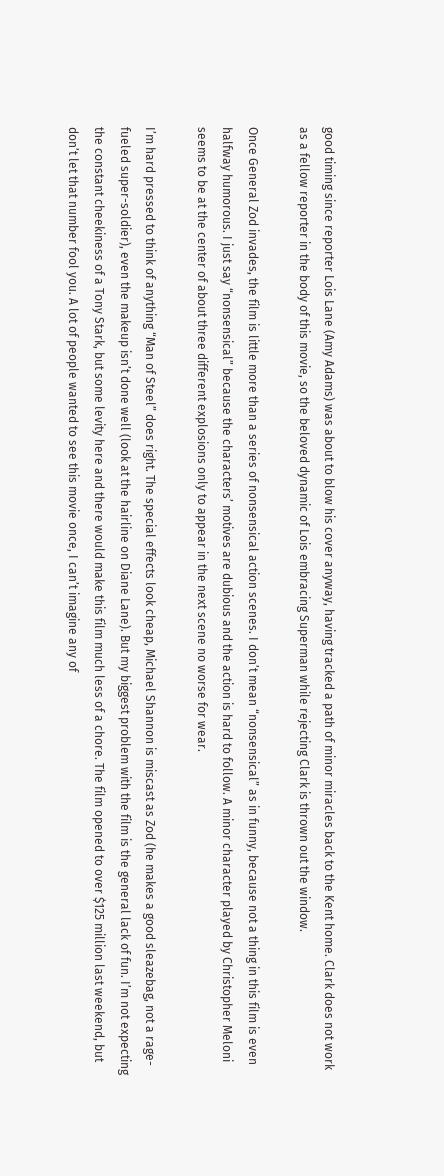good timing since reporter Lois Lane (Amy Adams) was about to blow his cover anyway, having tracked a path of minor miracles back to the Kent home. Clark does not work as a fellow reporter in the body of this movie, so the beloved dynamic of Lois embracing Superman while rejecting Clark is thrown out the window.

Once General Zod invades, the film is little more than a series of nonsensical action scenes. I don’t mean “nonsensical” as in funny, because not a thing in this film is even halfway humorous. I just say “nonsensical” because the characters’ motives are dubious and the action is hard to follow. A minor character played by Christopher Meloni seems to be at the center of about three different explosions only to appear in the next scene no worse for wear.

I’m hard pressed to think of anything “Man of Steel” does right. The special effects look cheap, Michael Shannon is miscast as Zod (he makes a good sleazebag, not a rage-fueled super-soldier), even the makeup isn’t done well (look at the hairline on Diane Lane). But my biggest problem with the film is the general lack of fun. I’m not expecting the constant cheekiness of a Tony Stark, but some levity here and there would make this film much less of a chore. The film opened to over $125 million last weekend, but don’t let that number fool you. A lot of people wanted to see this movie once, I can’t imagine any of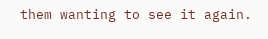them wanting to see it again.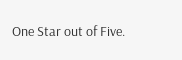One Star out of Five.